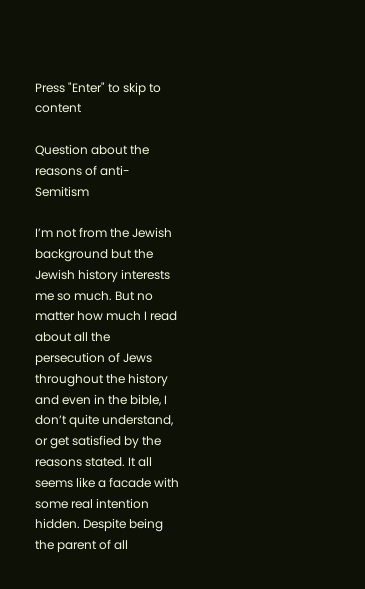Press "Enter" to skip to content

Question about the reasons of anti-Semitism

I’m not from the Jewish background but the Jewish history interests me so much. But no matter how much I read about all the persecution of Jews throughout the history and even in the bible, I don’t quite understand, or get satisfied by the reasons stated. It all seems like a facade with some real intention hidden. Despite being the parent of all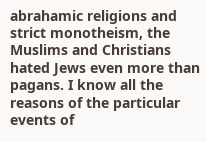abrahamic religions and strict monotheism, the Muslims and Christians hated Jews even more than pagans. I know all the reasons of the particular events of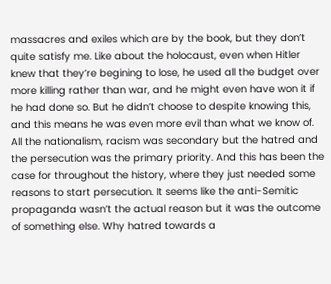massacres and exiles which are by the book, but they don’t quite satisfy me. Like about the holocaust, even when Hitler knew that they’re begining to lose, he used all the budget over more killing rather than war, and he might even have won it if he had done so. But he didn’t choose to despite knowing this, and this means he was even more evil than what we know of. All the nationalism, racism was secondary but the hatred and the persecution was the primary priority. And this has been the case for throughout the history, where they just needed some reasons to start persecution. It seems like the anti-Semitic propaganda wasn’t the actual reason but it was the outcome of something else. Why hatred towards a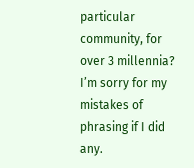particular community, for over 3 millennia? I’m sorry for my mistakes of phrasing if I did any.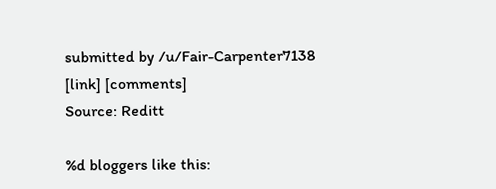submitted by /u/Fair-Carpenter7138
[link] [comments]
Source: Reditt

%d bloggers like this: